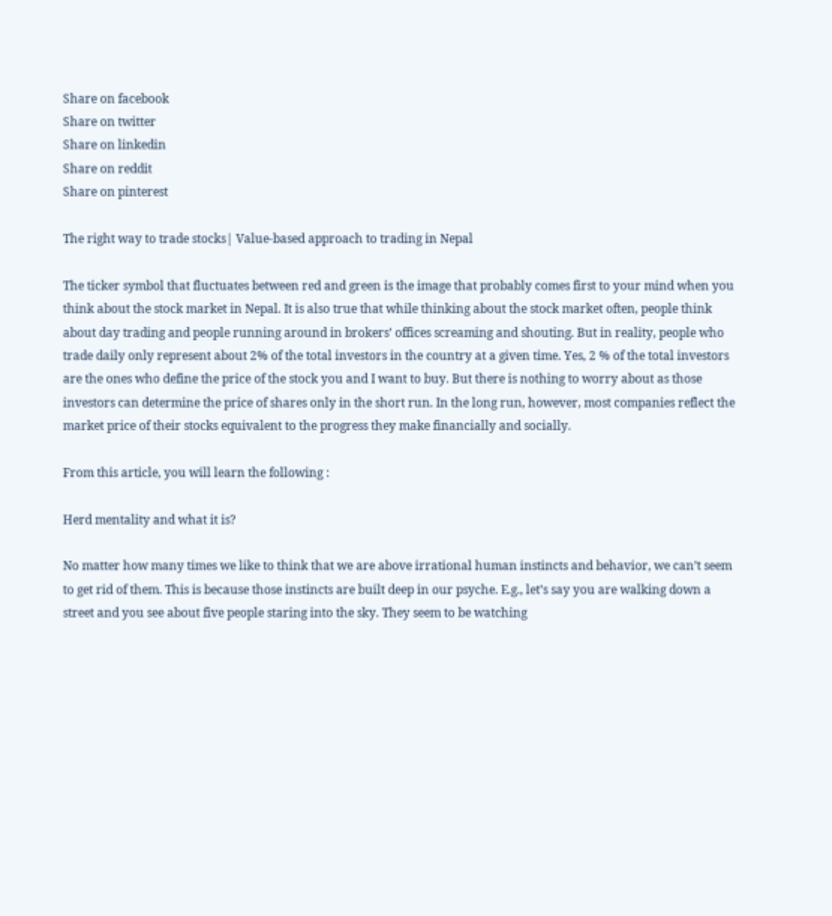Share on facebook
Share on twitter
Share on linkedin
Share on reddit
Share on pinterest

The right way to trade stocks| Value-based approach to trading in Nepal

The ticker symbol that fluctuates between red and green is the image that probably comes first to your mind when you think about the stock market in Nepal. It is also true that while thinking about the stock market often, people think about day trading and people running around in brokers’ offices screaming and shouting. But in reality, people who trade daily only represent about 2% of the total investors in the country at a given time. Yes, 2 % of the total investors are the ones who define the price of the stock you and I want to buy. But there is nothing to worry about as those investors can determine the price of shares only in the short run. In the long run, however, most companies reflect the market price of their stocks equivalent to the progress they make financially and socially.

From this article, you will learn the following :

Herd mentality and what it is?

No matter how many times we like to think that we are above irrational human instincts and behavior, we can’t seem to get rid of them. This is because those instincts are built deep in our psyche. E.g., let’s say you are walking down a street and you see about five people staring into the sky. They seem to be watching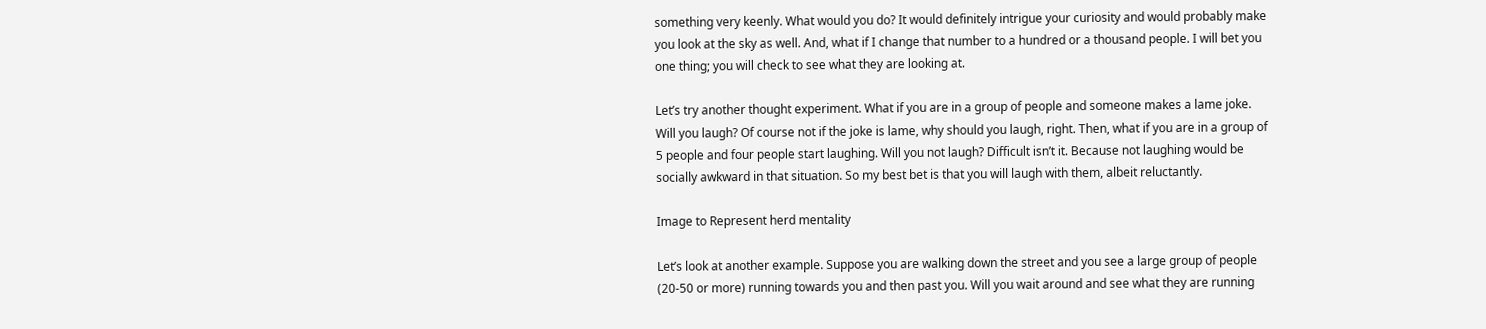something very keenly. What would you do? It would definitely intrigue your curiosity and would probably make you look at the sky as well. And, what if I change that number to a hundred or a thousand people. I will bet you one thing; you will check to see what they are looking at.

Let’s try another thought experiment. What if you are in a group of people and someone makes a lame joke. Will you laugh? Of course not if the joke is lame, why should you laugh, right. Then, what if you are in a group of 5 people and four people start laughing. Will you not laugh? Difficult isn’t it. Because not laughing would be socially awkward in that situation. So my best bet is that you will laugh with them, albeit reluctantly.

Image to Represent herd mentality

Let’s look at another example. Suppose you are walking down the street and you see a large group of people (20-50 or more) running towards you and then past you. Will you wait around and see what they are running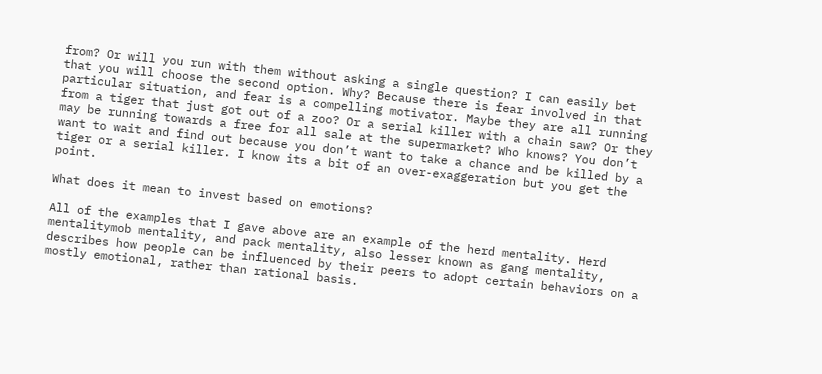from? Or will you run with them without asking a single question? I can easily bet that you will choose the second option. Why? Because there is fear involved in that particular situation, and fear is a compelling motivator. Maybe they are all running from a tiger that just got out of a zoo? Or a serial killer with a chain saw? Or they may be running towards a free for all sale at the supermarket? Who knows? You don’t want to wait and find out because you don’t want to take a chance and be killed by a tiger or a serial killer. I know its a bit of an over-exaggeration but you get the point.

What does it mean to invest based on emotions?

All of the examples that I gave above are an example of the herd mentality. Herd mentalitymob mentality, and pack mentality, also lesser known as gang mentality, describes how people can be influenced by their peers to adopt certain behaviors on a mostly emotional, rather than rational basis.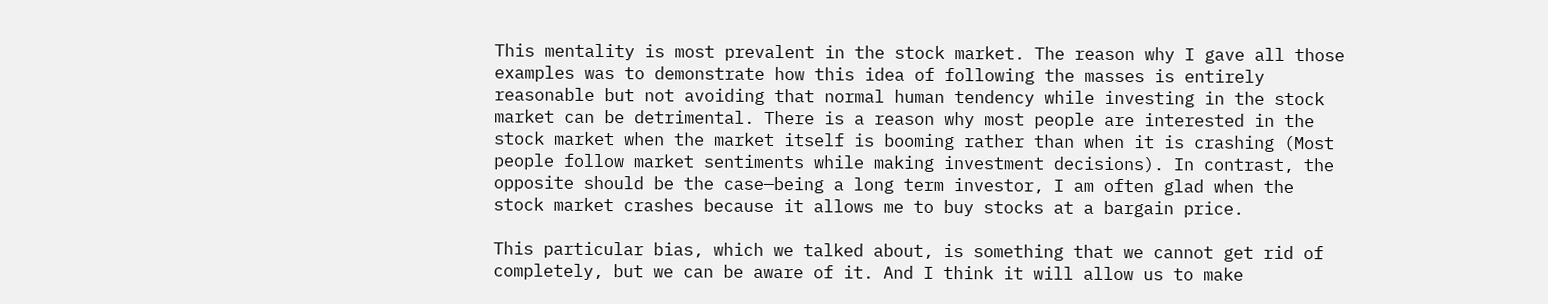This mentality is most prevalent in the stock market. The reason why I gave all those examples was to demonstrate how this idea of following the masses is entirely reasonable but not avoiding that normal human tendency while investing in the stock market can be detrimental. There is a reason why most people are interested in the stock market when the market itself is booming rather than when it is crashing (Most people follow market sentiments while making investment decisions). In contrast, the opposite should be the case—being a long term investor, I am often glad when the stock market crashes because it allows me to buy stocks at a bargain price.

This particular bias, which we talked about, is something that we cannot get rid of completely, but we can be aware of it. And I think it will allow us to make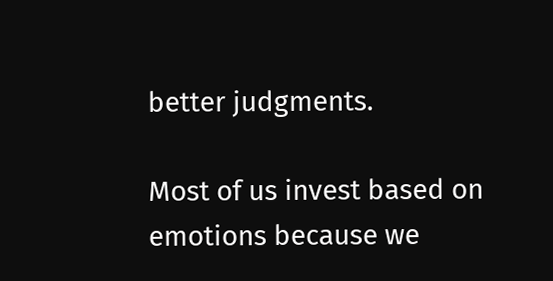better judgments.

Most of us invest based on emotions because we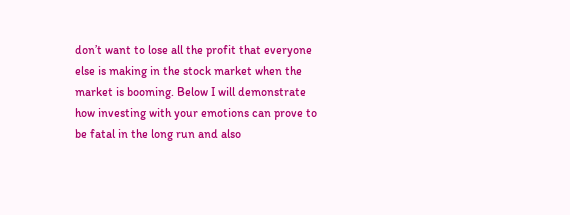don’t want to lose all the profit that everyone else is making in the stock market when the market is booming. Below I will demonstrate how investing with your emotions can prove to be fatal in the long run and also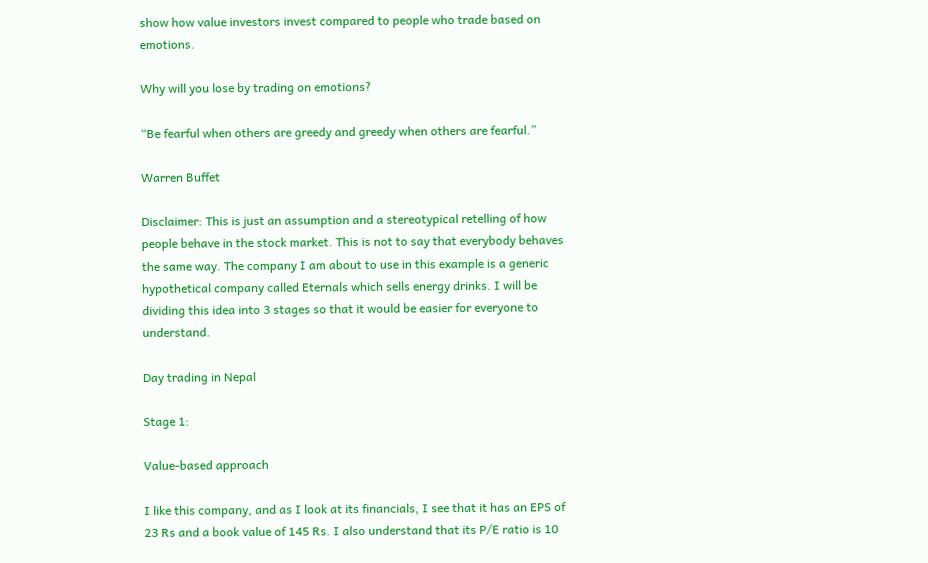show how value investors invest compared to people who trade based on emotions.

Why will you lose by trading on emotions?

“Be fearful when others are greedy and greedy when others are fearful.”

Warren Buffet

Disclaimer: This is just an assumption and a stereotypical retelling of how people behave in the stock market. This is not to say that everybody behaves the same way. The company I am about to use in this example is a generic hypothetical company called Eternals which sells energy drinks. I will be dividing this idea into 3 stages so that it would be easier for everyone to understand.

Day trading in Nepal

Stage 1:

Value-based approach

I like this company, and as I look at its financials, I see that it has an EPS of 23 Rs and a book value of 145 Rs. I also understand that its P/E ratio is 10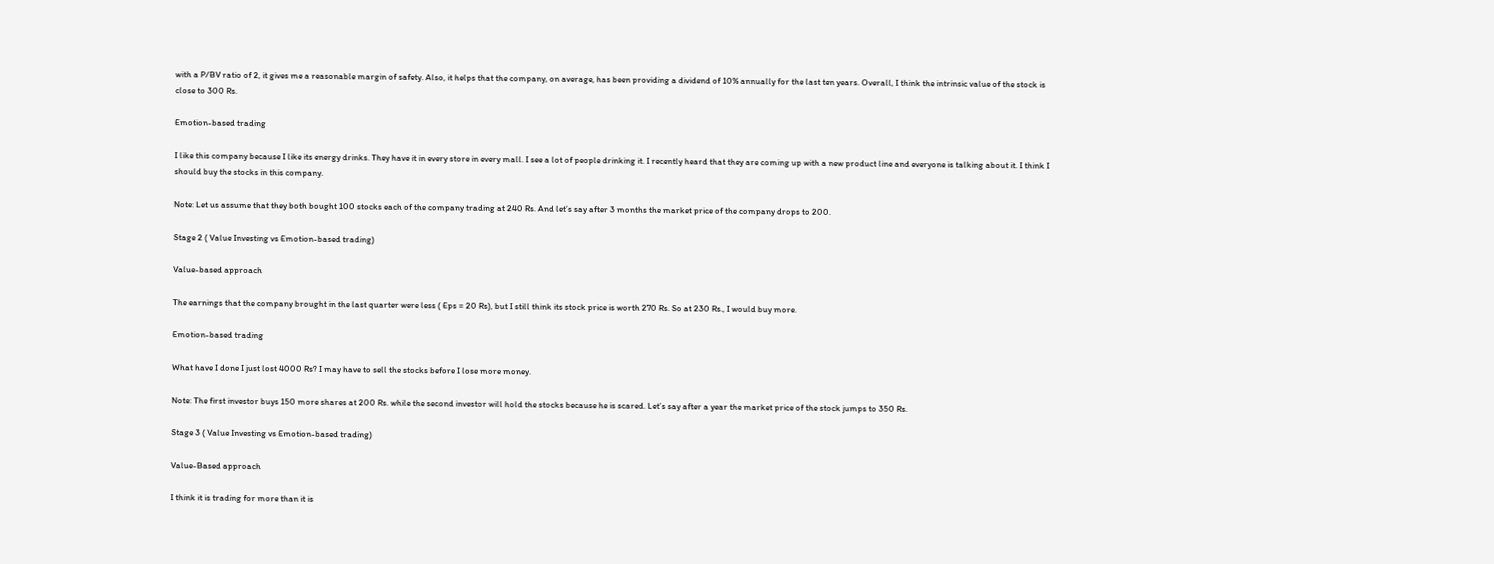with a P/BV ratio of 2, it gives me a reasonable margin of safety. Also, it helps that the company, on average, has been providing a dividend of 10% annually for the last ten years. Overall, I think the intrinsic value of the stock is close to 300 Rs.

Emotion-based trading

I like this company because I like its energy drinks. They have it in every store in every mall. I see a lot of people drinking it. I recently heard that they are coming up with a new product line and everyone is talking about it. I think I should buy the stocks in this company.

Note: Let us assume that they both bought 100 stocks each of the company trading at 240 Rs. And let’s say after 3 months the market price of the company drops to 200.

Stage 2 ( Value Investing vs Emotion-based trading)

Value-based approach

The earnings that the company brought in the last quarter were less ( Eps = 20 Rs), but I still think its stock price is worth 270 Rs. So at 230 Rs., I would buy more.

Emotion-based trading

What have I done I just lost 4000 Rs? I may have to sell the stocks before I lose more money.

Note: The first investor buys 150 more shares at 200 Rs. while the second investor will hold the stocks because he is scared. Let’s say after a year the market price of the stock jumps to 350 Rs.

Stage 3 ( Value Investing vs Emotion-based trading)

Value-Based approach

I think it is trading for more than it is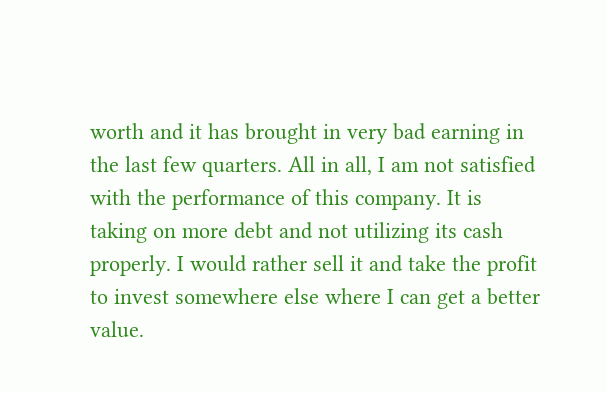worth and it has brought in very bad earning in the last few quarters. All in all, I am not satisfied with the performance of this company. It is taking on more debt and not utilizing its cash properly. I would rather sell it and take the profit to invest somewhere else where I can get a better value.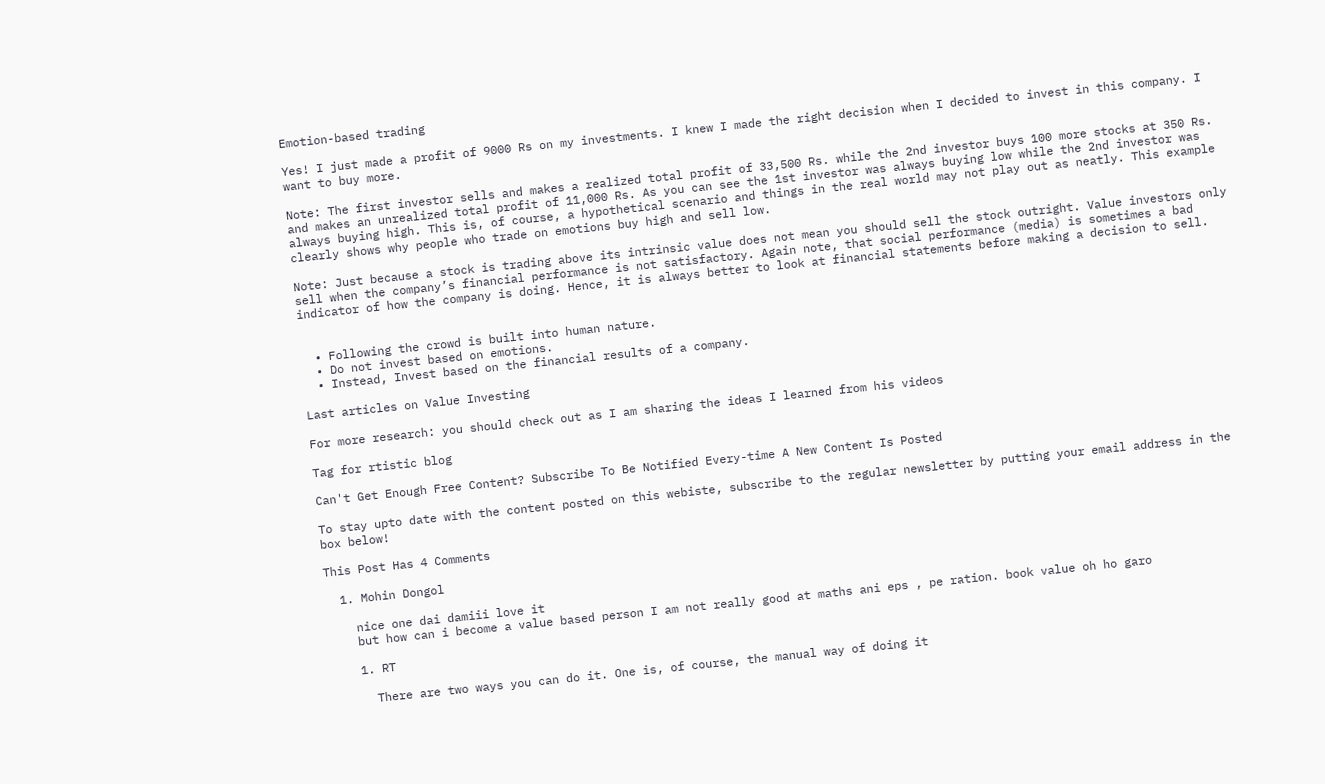Emotion-based trading

Yes! I just made a profit of 9000 Rs on my investments. I knew I made the right decision when I decided to invest in this company. I want to buy more.

Note: The first investor sells and makes a realized total profit of 33,500 Rs. while the 2nd investor buys 100 more stocks at 350 Rs. and makes an unrealized total profit of 11,000 Rs. As you can see the 1st investor was always buying low while the 2nd investor was always buying high. This is, of course, a hypothetical scenario and things in the real world may not play out as neatly. This example clearly shows why people who trade on emotions buy high and sell low.

Note: Just because a stock is trading above its intrinsic value does not mean you should sell the stock outright. Value investors only sell when the company’s financial performance is not satisfactory. Again note, that social performance (media) is sometimes a bad indicator of how the company is doing. Hence, it is always better to look at financial statements before making a decision to sell.


  • Following the crowd is built into human nature.
  • Do not invest based on emotions.
  • Instead, Invest based on the financial results of a company.

Last articles on Value Investing

For more research: you should check out as I am sharing the ideas I learned from his videos

Tag for rtistic blog

Can't Get Enough Free Content? Subscribe To Be Notified Every-time A New Content Is Posted

To stay upto date with the content posted on this webiste, subscribe to the regular newsletter by putting your email address in the box below!

This Post Has 4 Comments

  1. Mohin Dongol

    nice one dai damiii love it
    but how can i become a value based person I am not really good at maths ani eps , pe ration. book value oh ho garo

    1. RT

      There are two ways you can do it. One is, of course, the manual way of doing it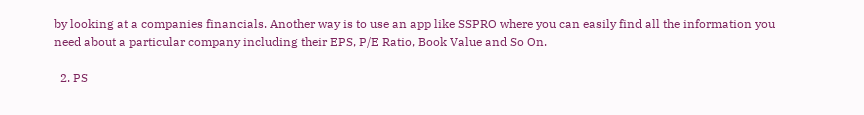by looking at a companies financials. Another way is to use an app like SSPRO where you can easily find all the information you need about a particular company including their EPS, P/E Ratio, Book Value and So On.

  2. PS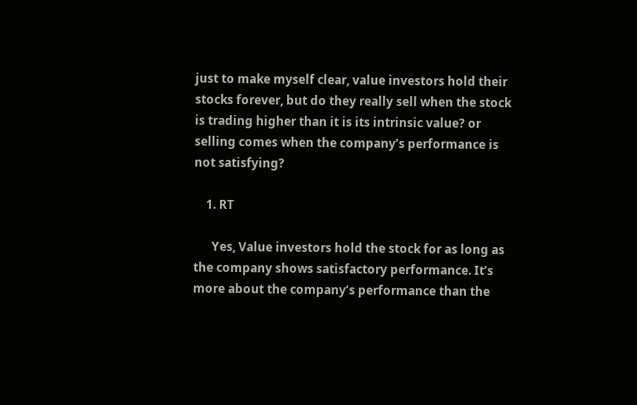just to make myself clear, value investors hold their stocks forever, but do they really sell when the stock is trading higher than it is its intrinsic value? or selling comes when the company’s performance is not satisfying?

    1. RT

      Yes, Value investors hold the stock for as long as the company shows satisfactory performance. It’s more about the company’s performance than the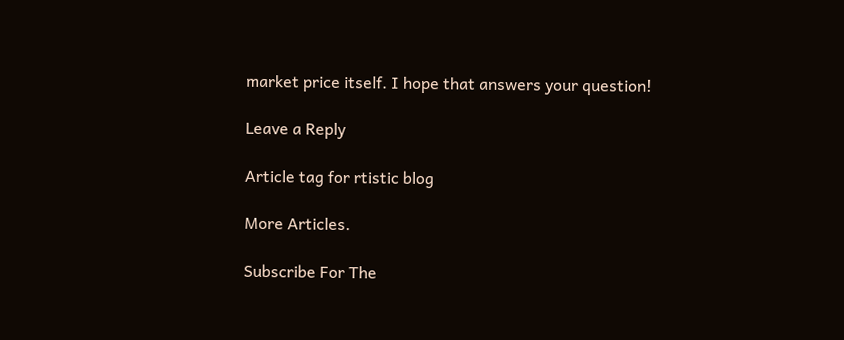market price itself. I hope that answers your question!

Leave a Reply

Article tag for rtistic blog

More Articles.

Subscribe For The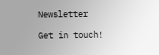Newsletter

Get in touch!